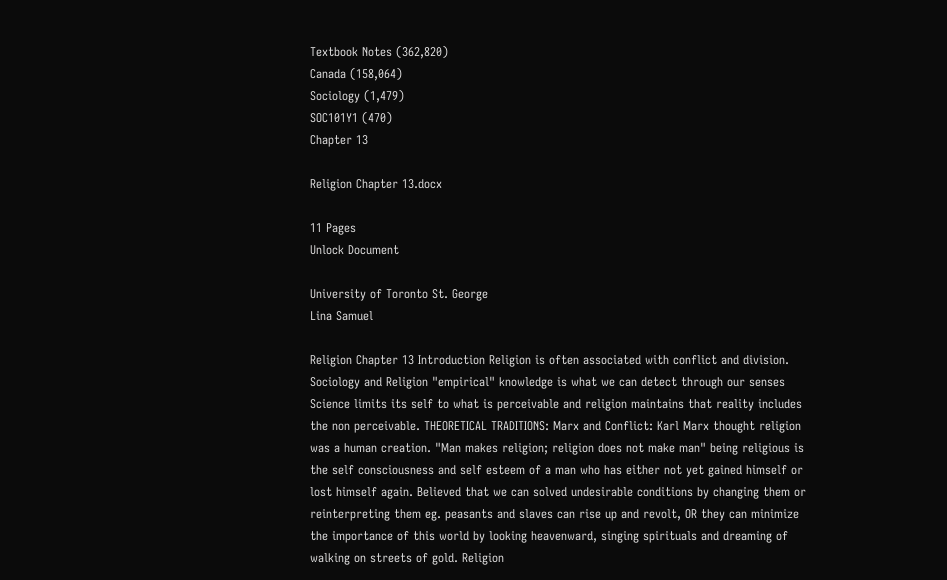Textbook Notes (362,820)
Canada (158,064)
Sociology (1,479)
SOC101Y1 (470)
Chapter 13

Religion Chapter 13.docx

11 Pages
Unlock Document

University of Toronto St. George
Lina Samuel

Religion Chapter 13 Introduction Religion is often associated with conflict and division. Sociology and Religion "empirical" knowledge is what we can detect through our senses Science limits its self to what is perceivable and religion maintains that reality includes the non perceivable. THEORETICAL TRADITIONS: Marx and Conflict: Karl Marx thought religion was a human creation. "Man makes religion; religion does not make man" being religious is the self consciousness and self esteem of a man who has either not yet gained himself or lost himself again. Believed that we can solved undesirable conditions by changing them or reinterpreting them eg. peasants and slaves can rise up and revolt, OR they can minimize the importance of this world by looking heavenward, singing spirituals and dreaming of walking on streets of gold. Religion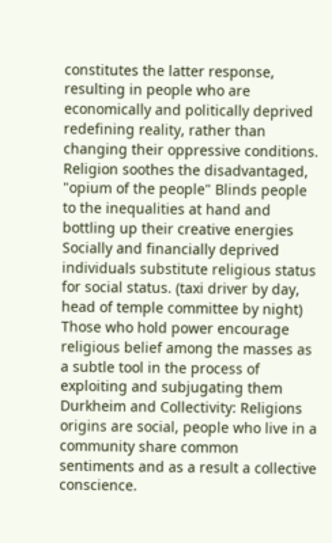constitutes the latter response, resulting in people who are economically and politically deprived redefining reality, rather than changing their oppressive conditions. Religion soothes the disadvantaged, "opium of the people" Blinds people to the inequalities at hand and bottling up their creative energies Socially and financially deprived individuals substitute religious status for social status. (taxi driver by day, head of temple committee by night) Those who hold power encourage religious belief among the masses as a subtle tool in the process of exploiting and subjugating them Durkheim and Collectivity: Religions origins are social, people who live in a community share common sentiments and as a result a collective conscience.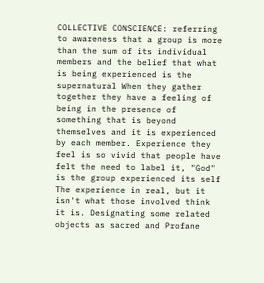COLLECTIVE CONSCIENCE: referring to awareness that a group is more than the sum of its individual members and the belief that what is being experienced is the supernatural When they gather together they have a feeling of being in the presence of something that is beyond themselves and it is experienced by each member. Experience they feel is so vivid that people have felt the need to label it, "God" is the group experienced its self The experience in real, but it isn't what those involved think it is. Designating some related objects as sacred and Profane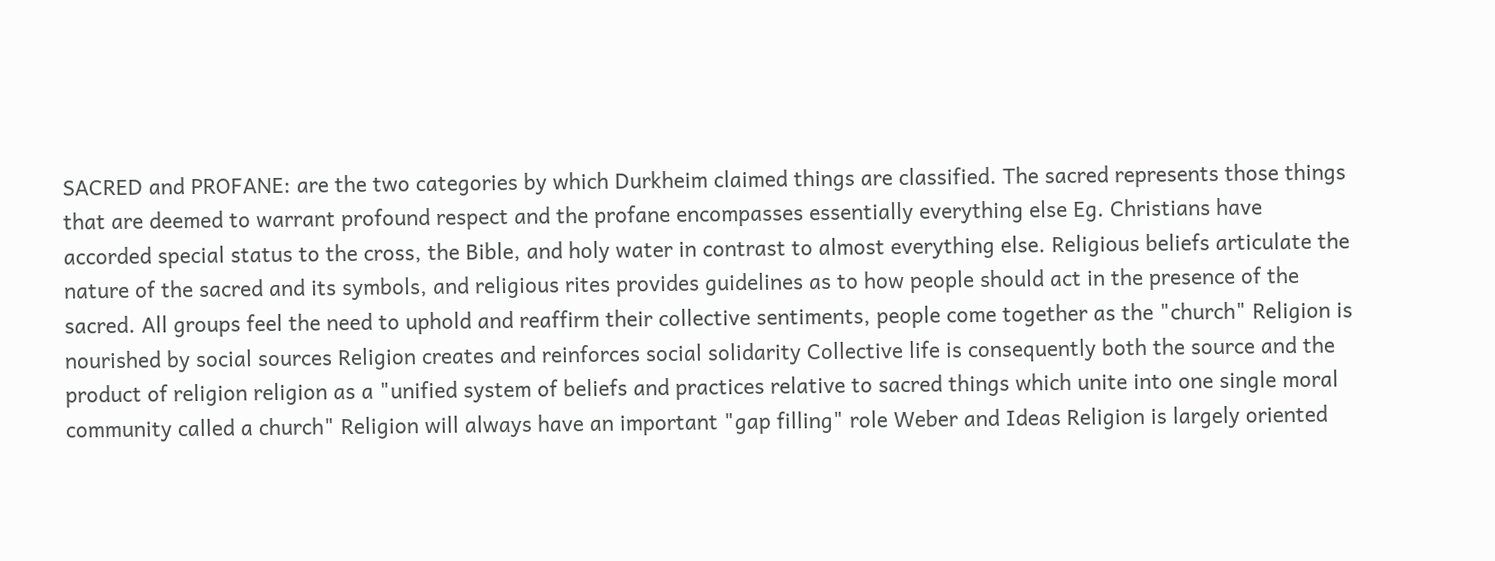SACRED and PROFANE: are the two categories by which Durkheim claimed things are classified. The sacred represents those things that are deemed to warrant profound respect and the profane encompasses essentially everything else Eg. Christians have accorded special status to the cross, the Bible, and holy water in contrast to almost everything else. Religious beliefs articulate the nature of the sacred and its symbols, and religious rites provides guidelines as to how people should act in the presence of the sacred. All groups feel the need to uphold and reaffirm their collective sentiments, people come together as the "church" Religion is nourished by social sources Religion creates and reinforces social solidarity Collective life is consequently both the source and the product of religion religion as a "unified system of beliefs and practices relative to sacred things which unite into one single moral community called a church" Religion will always have an important "gap filling" role Weber and Ideas Religion is largely oriented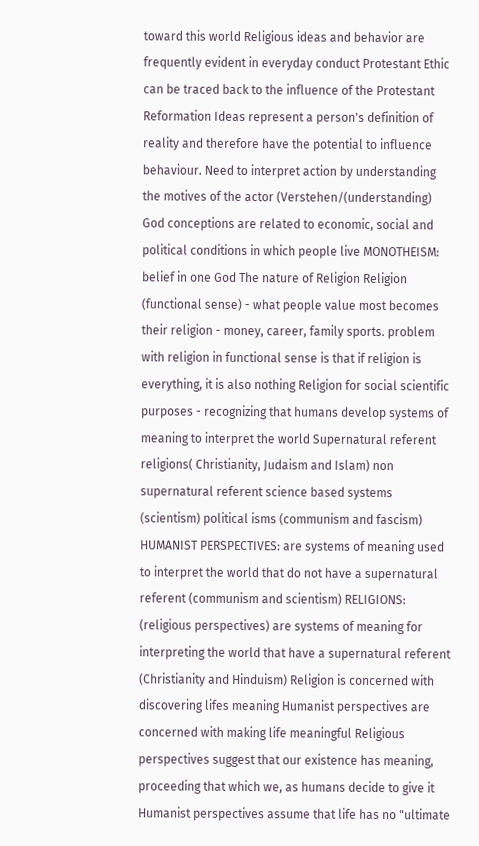toward this world Religious ideas and behavior are frequently evident in everyday conduct Protestant Ethic can be traced back to the influence of the Protestant Reformation Ideas represent a person's definition of reality and therefore have the potential to influence behaviour. Need to interpret action by understanding the motives of the actor (Verstehen/(understanding) God conceptions are related to economic, social and political conditions in which people live MONOTHEISM: belief in one God The nature of Religion Religion (functional sense) - what people value most becomes their religion - money, career, family sports. problem with religion in functional sense is that if religion is everything, it is also nothing Religion for social scientific purposes - recognizing that humans develop systems of meaning to interpret the world Supernatural referent religions( Christianity, Judaism and Islam) non supernatural referent science based systems (scientism) political isms (communism and fascism) HUMANIST PERSPECTIVES: are systems of meaning used to interpret the world that do not have a supernatural referent (communism and scientism) RELIGIONS: (religious perspectives) are systems of meaning for interpreting the world that have a supernatural referent (Christianity and Hinduism) Religion is concerned with discovering lifes meaning Humanist perspectives are concerned with making life meaningful Religious perspectives suggest that our existence has meaning, proceeding that which we, as humans decide to give it Humanist perspectives assume that life has no "ultimate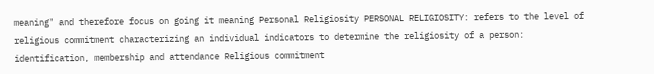meaning" and therefore focus on going it meaning Personal Religiosity PERSONAL RELIGIOSITY: refers to the level of religious commitment characterizing an individual indicators to determine the religiosity of a person: identification, membership and attendance Religious commitment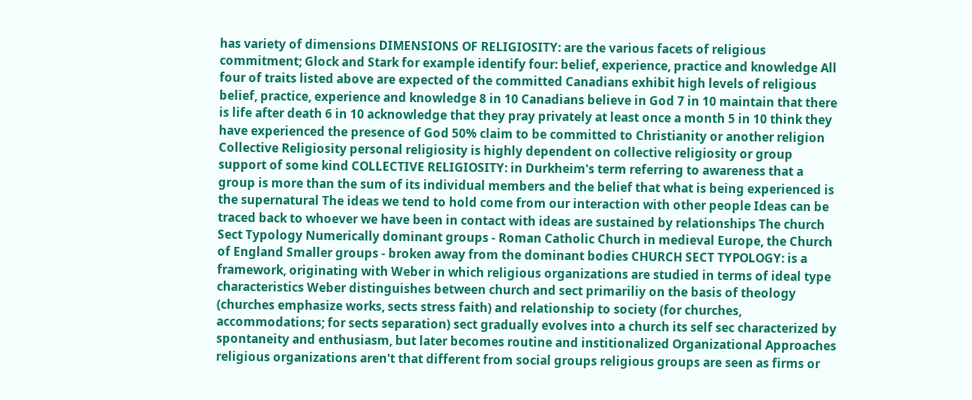has variety of dimensions DIMENSIONS OF RELIGIOSITY: are the various facets of religious commitment; Glock and Stark for example identify four: belief, experience, practice and knowledge All four of traits listed above are expected of the committed Canadians exhibit high levels of religious belief, practice, experience and knowledge 8 in 10 Canadians believe in God 7 in 10 maintain that there is life after death 6 in 10 acknowledge that they pray privately at least once a month 5 in 10 think they have experienced the presence of God 50% claim to be committed to Christianity or another religion Collective Religiosity personal religiosity is highly dependent on collective religiosity or group support of some kind COLLECTIVE RELIGIOSITY: in Durkheim's term referring to awareness that a group is more than the sum of its individual members and the belief that what is being experienced is the supernatural The ideas we tend to hold come from our interaction with other people Ideas can be traced back to whoever we have been in contact with ideas are sustained by relationships The church Sect Typology Numerically dominant groups - Roman Catholic Church in medieval Europe, the Church of England Smaller groups - broken away from the dominant bodies CHURCH SECT TYPOLOGY: is a framework, originating with Weber in which religious organizations are studied in terms of ideal type characteristics Weber distinguishes between church and sect primariliy on the basis of theology (churches emphasize works, sects stress faith) and relationship to society (for churches, accommodations; for sects separation) sect gradually evolves into a church its self sec characterized by spontaneity and enthusiasm, but later becomes routine and institionalized Organizational Approaches religious organizations aren't that different from social groups religious groups are seen as firms or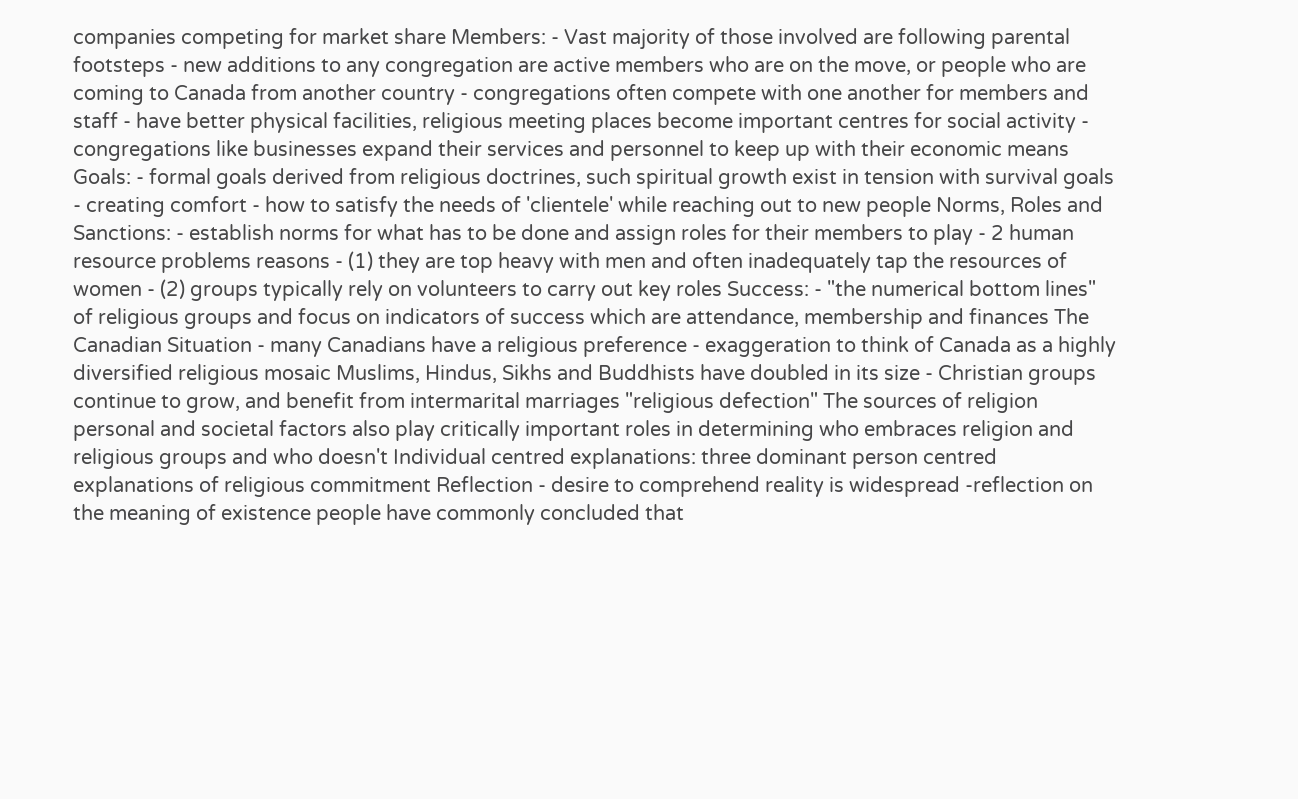companies competing for market share Members: - Vast majority of those involved are following parental footsteps - new additions to any congregation are active members who are on the move, or people who are coming to Canada from another country - congregations often compete with one another for members and staff - have better physical facilities, religious meeting places become important centres for social activity - congregations like businesses expand their services and personnel to keep up with their economic means Goals: - formal goals derived from religious doctrines, such spiritual growth exist in tension with survival goals - creating comfort - how to satisfy the needs of 'clientele' while reaching out to new people Norms, Roles and Sanctions: - establish norms for what has to be done and assign roles for their members to play - 2 human resource problems reasons - (1) they are top heavy with men and often inadequately tap the resources of women - (2) groups typically rely on volunteers to carry out key roles Success: - "the numerical bottom lines" of religious groups and focus on indicators of success which are attendance, membership and finances The Canadian Situation - many Canadians have a religious preference - exaggeration to think of Canada as a highly diversified religious mosaic Muslims, Hindus, Sikhs and Buddhists have doubled in its size - Christian groups continue to grow, and benefit from intermarital marriages "religious defection" The sources of religion personal and societal factors also play critically important roles in determining who embraces religion and religious groups and who doesn't Individual centred explanations: three dominant person centred explanations of religious commitment Reflection - desire to comprehend reality is widespread -reflection on the meaning of existence people have commonly concluded that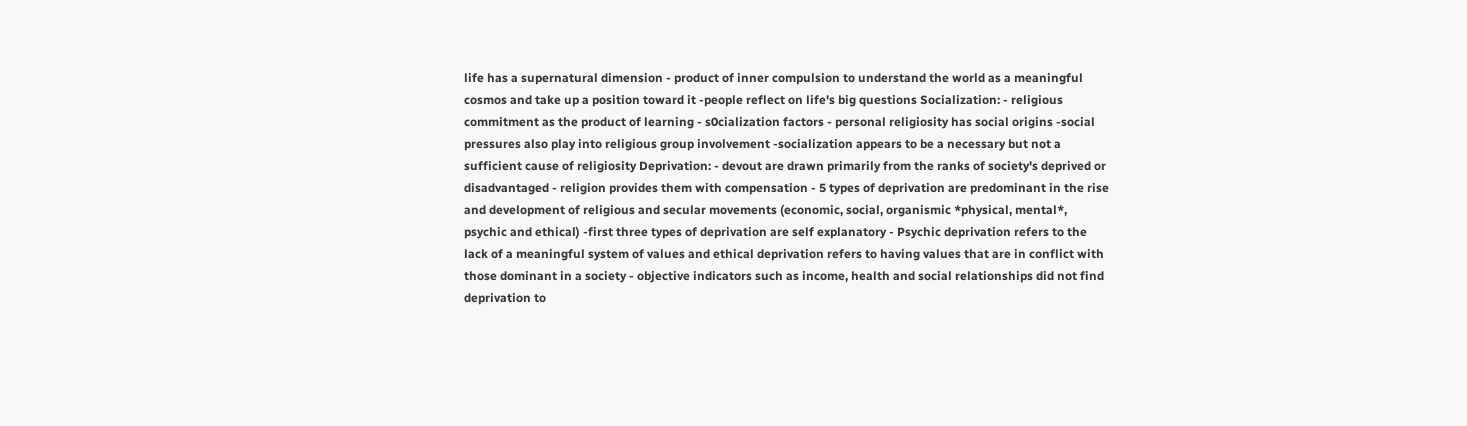life has a supernatural dimension - product of inner compulsion to understand the world as a meaningful cosmos and take up a position toward it -people reflect on life's big questions Socialization: - religious commitment as the product of learning - s0cialization factors - personal religiosity has social origins -social pressures also play into religious group involvement -socialization appears to be a necessary but not a sufficient cause of religiosity Deprivation: - devout are drawn primarily from the ranks of society's deprived or disadvantaged - religion provides them with compensation - 5 types of deprivation are predominant in the rise and development of religious and secular movements (economic, social, organismic *physical, mental*, psychic and ethical) -first three types of deprivation are self explanatory - Psychic deprivation refers to the lack of a meaningful system of values and ethical deprivation refers to having values that are in conflict with those dominant in a society - objective indicators such as income, health and social relationships did not find deprivation to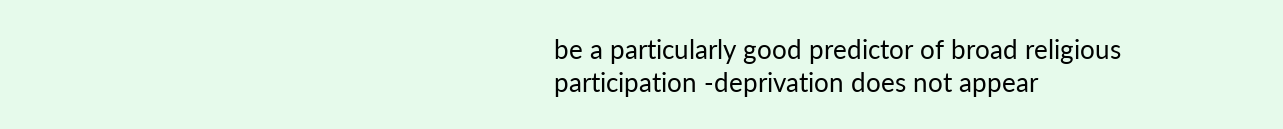be a particularly good predictor of broad religious participation -deprivation does not appear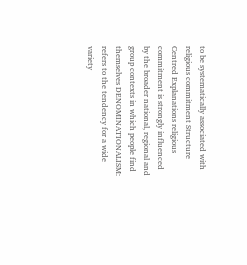to be systematically associated with religious commitment Structure Centred Explanations religious commitment is strongly influenced by the broader national, regional and group contexts in which people find themselves DENOMINATIONALISM: refers to the tendency for a wide variety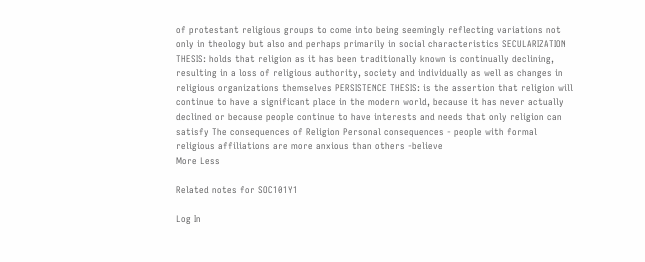of protestant religious groups to come into being seemingly reflecting variations not only in theology but also and perhaps primarily in social characteristics SECULARIZATION THESIS: holds that religion as it has been traditionally known is continually declining, resulting in a loss of religious authority, society and individually as well as changes in religious organizations themselves PERSISTENCE THESIS: is the assertion that religion will continue to have a significant place in the modern world, because it has never actually declined or because people continue to have interests and needs that only religion can satisfy The consequences of Religion Personal consequences - people with formal religious affiliations are more anxious than others -believe
More Less

Related notes for SOC101Y1

Log In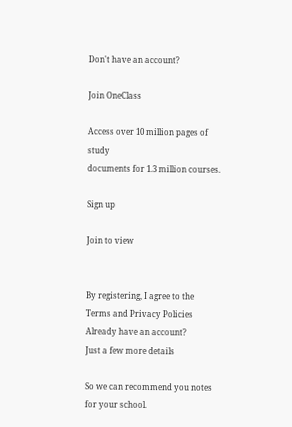Don't have an account?

Join OneClass

Access over 10 million pages of study
documents for 1.3 million courses.

Sign up

Join to view


By registering, I agree to the Terms and Privacy Policies
Already have an account?
Just a few more details

So we can recommend you notes for your school.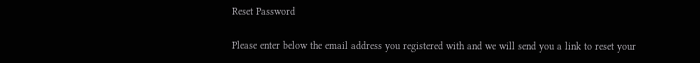Reset Password

Please enter below the email address you registered with and we will send you a link to reset your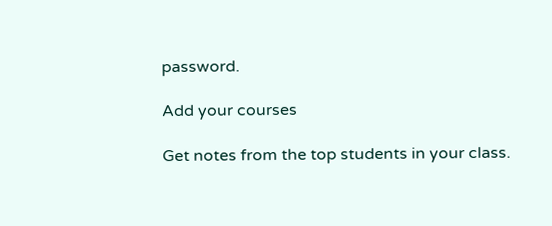password.

Add your courses

Get notes from the top students in your class.